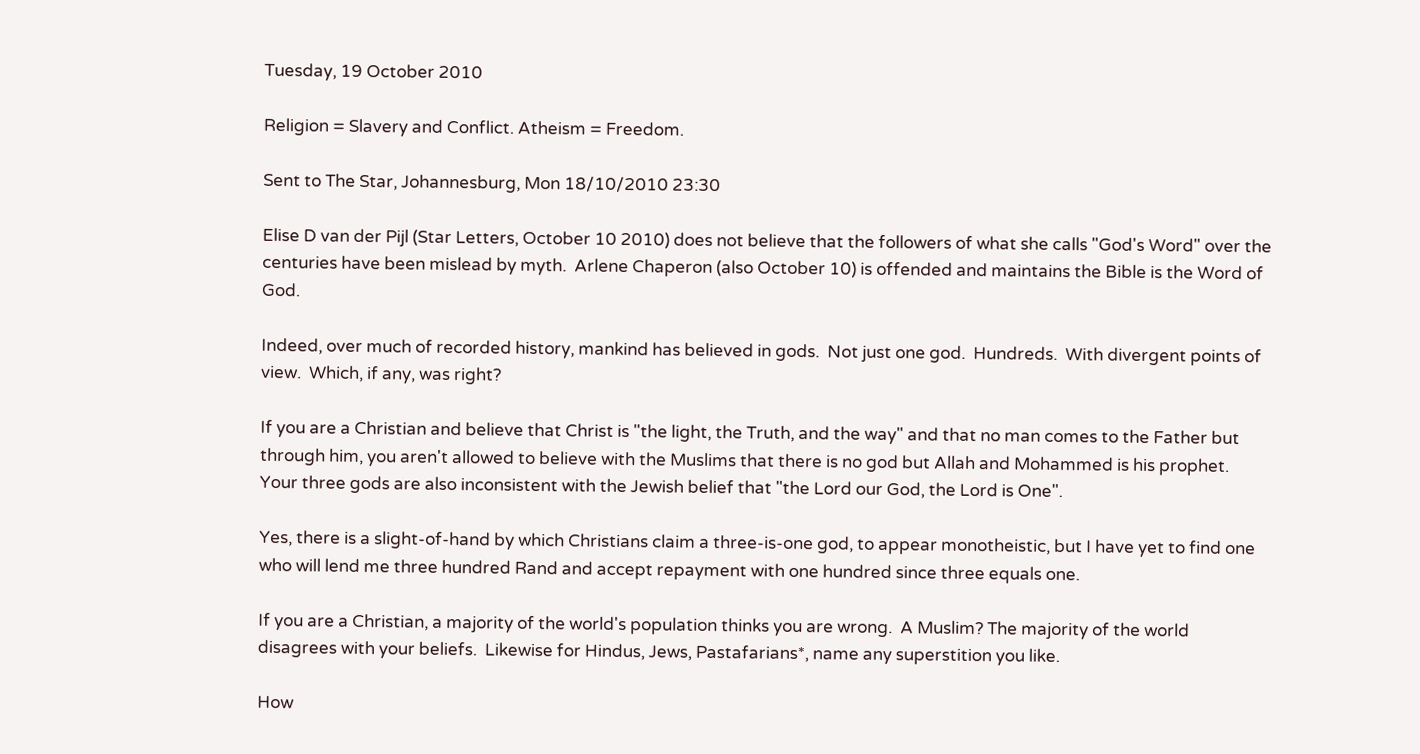Tuesday, 19 October 2010

Religion = Slavery and Conflict. Atheism = Freedom.

Sent to The Star, Johannesburg, Mon 18/10/2010 23:30

Elise D van der Pijl (Star Letters, October 10 2010) does not believe that the followers of what she calls "God's Word" over the centuries have been mislead by myth.  Arlene Chaperon (also October 10) is offended and maintains the Bible is the Word of God.

Indeed, over much of recorded history, mankind has believed in gods.  Not just one god.  Hundreds.  With divergent points of view.  Which, if any, was right?

If you are a Christian and believe that Christ is "the light, the Truth, and the way" and that no man comes to the Father but through him, you aren't allowed to believe with the Muslims that there is no god but Allah and Mohammed is his prophet.  Your three gods are also inconsistent with the Jewish belief that "the Lord our God, the Lord is One".

Yes, there is a slight-of-hand by which Christians claim a three-is-one god, to appear monotheistic, but I have yet to find one who will lend me three hundred Rand and accept repayment with one hundred since three equals one.

If you are a Christian, a majority of the world's population thinks you are wrong.  A Muslim? The majority of the world disagrees with your beliefs.  Likewise for Hindus, Jews, Pastafarians*, name any superstition you like.

How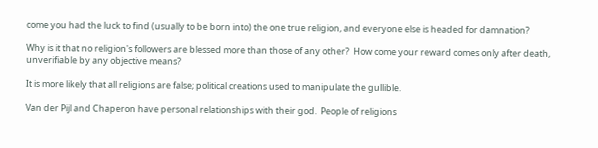come you had the luck to find (usually to be born into) the one true religion, and everyone else is headed for damnation?

Why is it that no religion's followers are blessed more than those of any other?  How come your reward comes only after death, unverifiable by any objective means?

It is more likely that all religions are false; political creations used to manipulate the gullible.

Van der Pijl and Chaperon have personal relationships with their god.  People of religions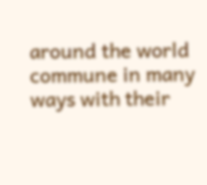around the world commune in many ways with their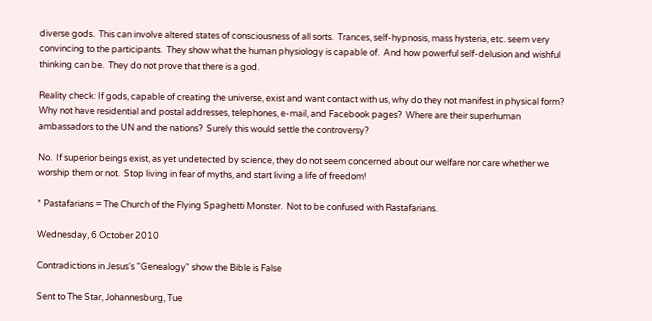diverse gods.  This can involve altered states of consciousness of all sorts.  Trances, self-hypnosis, mass hysteria, etc. seem very convincing to the participants.  They show what the human physiology is capable of.  And how powerful self-delusion and wishful thinking can be.  They do not prove that there is a god.

Reality check: If gods, capable of creating the universe, exist and want contact with us, why do they not manifest in physical form?  Why not have residential and postal addresses, telephones, e-mail, and Facebook pages?  Where are their superhuman ambassadors to the UN and the nations?  Surely this would settle the controversy?

No.  If superior beings exist, as yet undetected by science, they do not seem concerned about our welfare nor care whether we worship them or not.  Stop living in fear of myths, and start living a life of freedom!

* Pastafarians = The Church of the Flying Spaghetti Monster.  Not to be confused with Rastafarians.

Wednesday, 6 October 2010

Contradictions in Jesus's "Genealogy" show the Bible is False

Sent to The Star, Johannesburg, Tue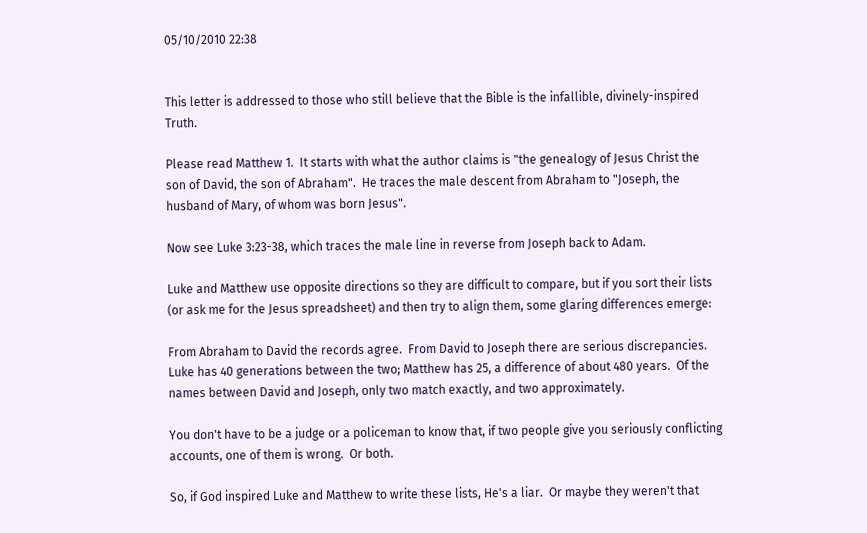05/10/2010 22:38


This letter is addressed to those who still believe that the Bible is the infallible, divinely-inspired Truth.

Please read Matthew 1.  It starts with what the author claims is "the genealogy of Jesus Christ the son of David, the son of Abraham".  He traces the male descent from Abraham to "Joseph, the husband of Mary, of whom was born Jesus".

Now see Luke 3:23-38, which traces the male line in reverse from Joseph back to Adam.

Luke and Matthew use opposite directions so they are difficult to compare, but if you sort their lists (or ask me for the Jesus spreadsheet) and then try to align them, some glaring differences emerge:

From Abraham to David the records agree.  From David to Joseph there are serious discrepancies.  Luke has 40 generations between the two; Matthew has 25, a difference of about 480 years.  Of the names between David and Joseph, only two match exactly, and two approximately.

You don't have to be a judge or a policeman to know that, if two people give you seriously conflicting accounts, one of them is wrong.  Or both.

So, if God inspired Luke and Matthew to write these lists, He's a liar.  Or maybe they weren't that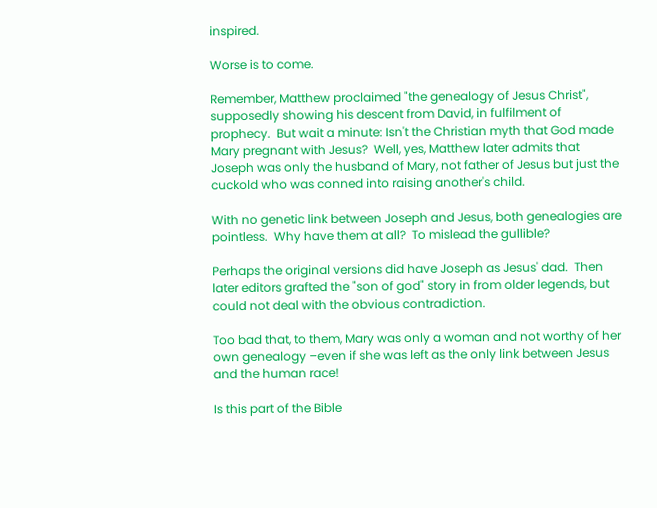inspired.

Worse is to come.

Remember, Matthew proclaimed "the genealogy of Jesus Christ", supposedly showing his descent from David, in fulfilment of prophecy.  But wait a minute: Isn't the Christian myth that God made Mary pregnant with Jesus?  Well, yes, Matthew later admits that Joseph was only the husband of Mary, not father of Jesus but just the cuckold who was conned into raising another's child.

With no genetic link between Joseph and Jesus, both genealogies are pointless.  Why have them at all?  To mislead the gullible?

Perhaps the original versions did have Joseph as Jesus' dad.  Then later editors grafted the "son of god" story in from older legends, but could not deal with the obvious contradiction.

Too bad that, to them, Mary was only a woman and not worthy of her own genealogy –even if she was left as the only link between Jesus and the human race!

Is this part of the Bible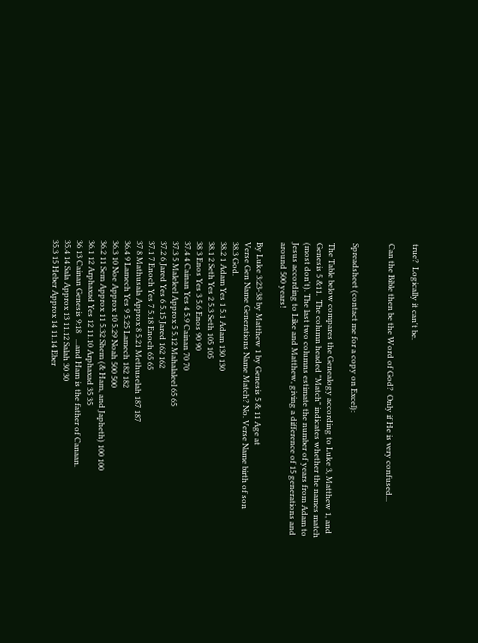true?  Logically it can't be.

Can the Bible then be the Word of God?  Only if He is very confused...


Spreadsheet (contact me for a copy on Excel):

The Table below compares the Genealogy according to Luke 3, Matthew 1, and Genesis 5 &11.  The column headed "Match" indicates whether the names match (most don't). The last two columns estimate the number of years from Adam to Jesus according to Like and Matthew, giving a difference of 15 generations and around 500 years!

By Luke 3:23-38 by Matthew 1 by Genesis 5 & 11 Age at
Verse Gen Name Generations Name Match? No. Verse Name birth of son
38.3 God.
38.2 1 Adam Yes 1 5.1 Adam 130 130
38.1 2 Seth Yes 2 5.3 Seth 105 105
38 3 Enos Yes 3 5.6 Enos 90 90
37.4 4 Cainan Yes 4 5.9 Cainan 70 70
37.3 5 Maleleel Approx 5 5.12 Mahalaleel 65 65
37.2 6 Jared Yes 6 5.15 Jared 162 162
37.1 7 Enoch Yes 7 5.18 Enoch 65 65
37 8 Mathusala Approx 8 5.21 Methuselah 187 187
36.4 9 Lamech Yes 9 5.25 Lamech 182 182
36.3 10 Noe Approx 10 5.29 Noah 500 500
36.2 11 Sem Approx 11 5.32 Shem (& Ham, and Japheth) 100 100
36.1 12 Arphaxad Yes 12 11.10 Arphaxad 35 35
36 13 Cainan Genesis 9:18   ...and Ham is the father of Canaan.
35.4 14 Sala Approx 13 11.12 Salah 30 30
35.3 15 Heber Approx 14 11.14 Eber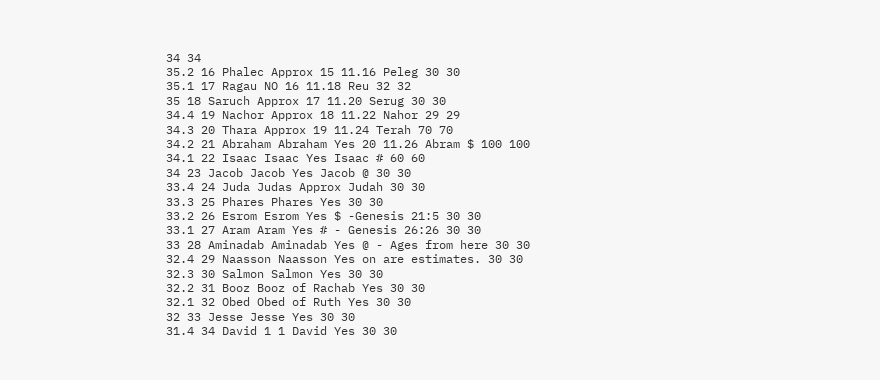34 34
35.2 16 Phalec Approx 15 11.16 Peleg 30 30
35.1 17 Ragau NO 16 11.18 Reu 32 32
35 18 Saruch Approx 17 11.20 Serug 30 30
34.4 19 Nachor Approx 18 11.22 Nahor 29 29
34.3 20 Thara Approx 19 11.24 Terah 70 70
34.2 21 Abraham Abraham Yes 20 11.26 Abram $ 100 100
34.1 22 Isaac Isaac Yes Isaac # 60 60
34 23 Jacob Jacob Yes Jacob @ 30 30
33.4 24 Juda Judas Approx Judah 30 30
33.3 25 Phares Phares Yes 30 30
33.2 26 Esrom Esrom Yes $ -Genesis 21:5 30 30
33.1 27 Aram Aram Yes # - Genesis 26:26 30 30
33 28 Aminadab Aminadab Yes @ - Ages from here 30 30
32.4 29 Naasson Naasson Yes on are estimates. 30 30
32.3 30 Salmon Salmon Yes 30 30
32.2 31 Booz Booz of Rachab Yes 30 30
32.1 32 Obed Obed of Ruth Yes 30 30
32 33 Jesse Jesse Yes 30 30
31.4 34 David 1 1 David Yes 30 30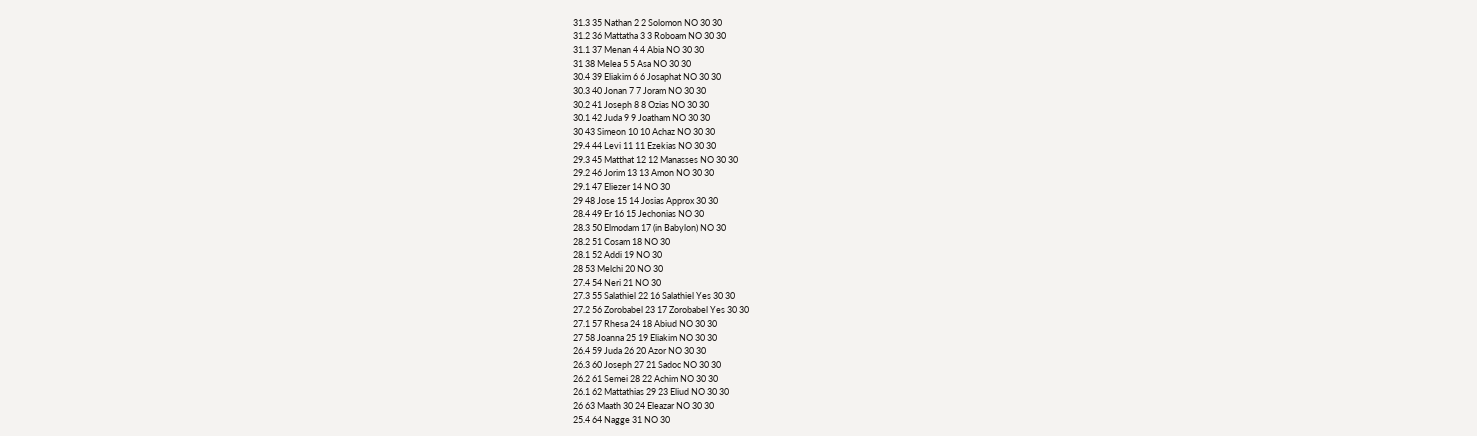31.3 35 Nathan 2 2 Solomon NO 30 30
31.2 36 Mattatha 3 3 Roboam NO 30 30
31.1 37 Menan 4 4 Abia NO 30 30
31 38 Melea 5 5 Asa NO 30 30
30.4 39 Eliakim 6 6 Josaphat NO 30 30
30.3 40 Jonan 7 7 Joram NO 30 30
30.2 41 Joseph 8 8 Ozias NO 30 30
30.1 42 Juda 9 9 Joatham NO 30 30
30 43 Simeon 10 10 Achaz NO 30 30
29.4 44 Levi 11 11 Ezekias NO 30 30
29.3 45 Matthat 12 12 Manasses NO 30 30
29.2 46 Jorim 13 13 Amon NO 30 30
29.1 47 Eliezer 14 NO 30
29 48 Jose 15 14 Josias Approx 30 30
28.4 49 Er 16 15 Jechonias NO 30
28.3 50 Elmodam 17 (in Babylon) NO 30
28.2 51 Cosam 18 NO 30
28.1 52 Addi 19 NO 30
28 53 Melchi 20 NO 30
27.4 54 Neri 21 NO 30
27.3 55 Salathiel 22 16 Salathiel Yes 30 30
27.2 56 Zorobabel 23 17 Zorobabel Yes 30 30
27.1 57 Rhesa 24 18 Abiud NO 30 30
27 58 Joanna 25 19 Eliakim NO 30 30
26.4 59 Juda 26 20 Azor NO 30 30
26.3 60 Joseph 27 21 Sadoc NO 30 30
26.2 61 Semei 28 22 Achim NO 30 30
26.1 62 Mattathias 29 23 Eliud NO 30 30
26 63 Maath 30 24 Eleazar NO 30 30
25.4 64 Nagge 31 NO 30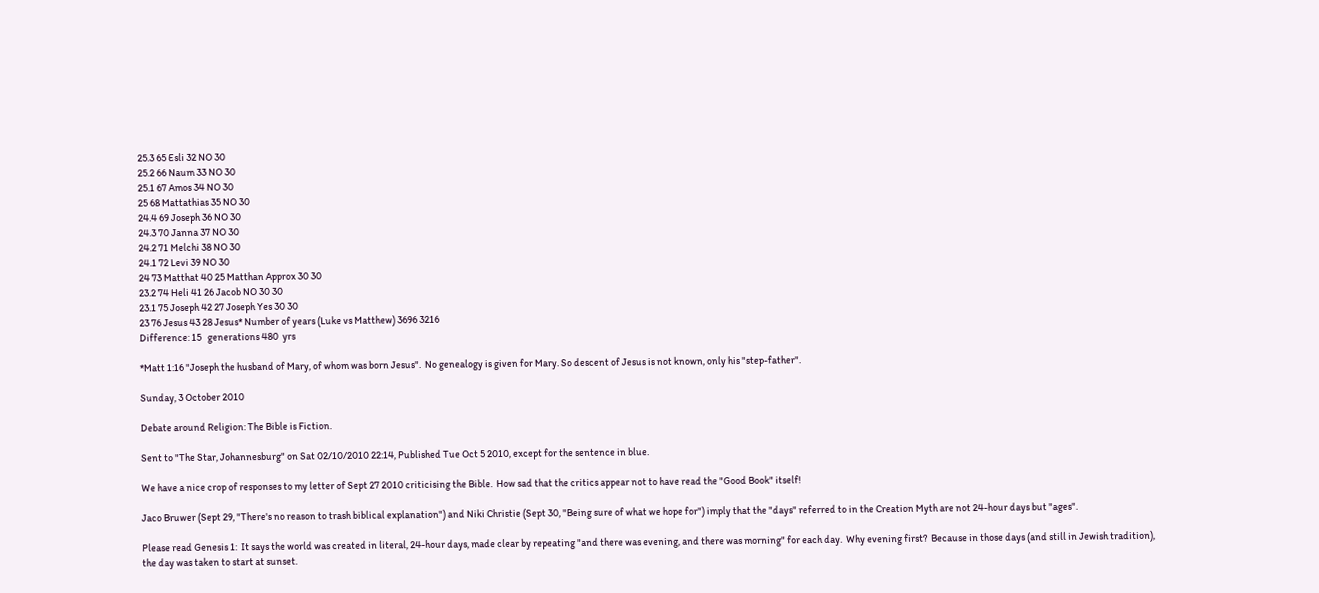25.3 65 Esli 32 NO 30
25.2 66 Naum 33 NO 30
25.1 67 Amos 34 NO 30
25 68 Mattathias 35 NO 30
24.4 69 Joseph 36 NO 30
24.3 70 Janna 37 NO 30
24.2 71 Melchi 38 NO 30
24.1 72 Levi 39 NO 30
24 73 Matthat 40 25 Matthan Approx 30 30
23.2 74 Heli 41 26 Jacob NO 30 30
23.1 75 Joseph 42 27 Joseph Yes 30 30
23 76 Jesus 43 28 Jesus* Number of years (Luke vs Matthew) 3696 3216
Difference: 15   generations 480  yrs

*Matt 1:16 "Joseph the husband of Mary, of whom was born Jesus".  No genealogy is given for Mary. So descent of Jesus is not known, only his "step-father".

Sunday, 3 October 2010

Debate around Religion: The Bible is Fiction.

Sent to "The Star, Johannesburg" on Sat 02/10/2010 22:14, Published Tue Oct 5 2010, except for the sentence in blue.

We have a nice crop of responses to my letter of Sept 27 2010 criticising the Bible.  How sad that the critics appear not to have read the "Good Book" itself!

Jaco Bruwer (Sept 29, "There's no reason to trash biblical explanation") and Niki Christie (Sept 30, "Being sure of what we hope for") imply that the "days" referred to in the Creation Myth are not 24-hour days but "ages".

Please read Genesis 1:  It says the world was created in literal, 24-hour days, made clear by repeating "and there was evening, and there was morning" for each day.  Why evening first?  Because in those days (and still in Jewish tradition), the day was taken to start at sunset.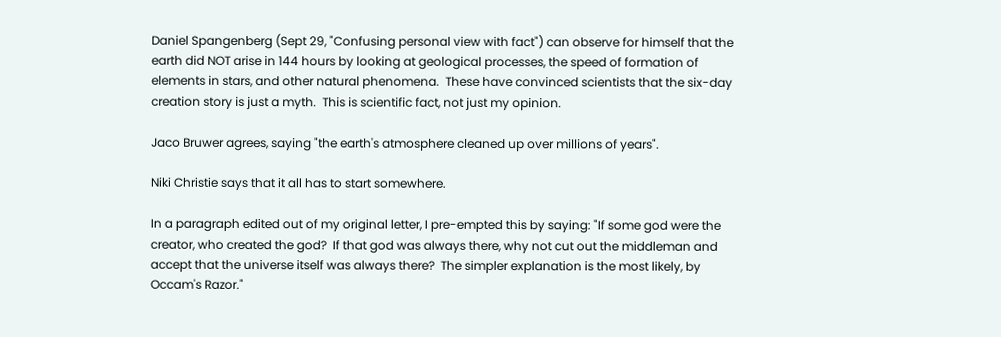Daniel Spangenberg (Sept 29, "Confusing personal view with fact") can observe for himself that the earth did NOT arise in 144 hours by looking at geological processes, the speed of formation of elements in stars, and other natural phenomena.  These have convinced scientists that the six-day creation story is just a myth.  This is scientific fact, not just my opinion.

Jaco Bruwer agrees, saying "the earth's atmosphere cleaned up over millions of years".

Niki Christie says that it all has to start somewhere.

In a paragraph edited out of my original letter, I pre-empted this by saying: "If some god were the creator, who created the god?  If that god was always there, why not cut out the middleman and accept that the universe itself was always there?  The simpler explanation is the most likely, by Occam's Razor."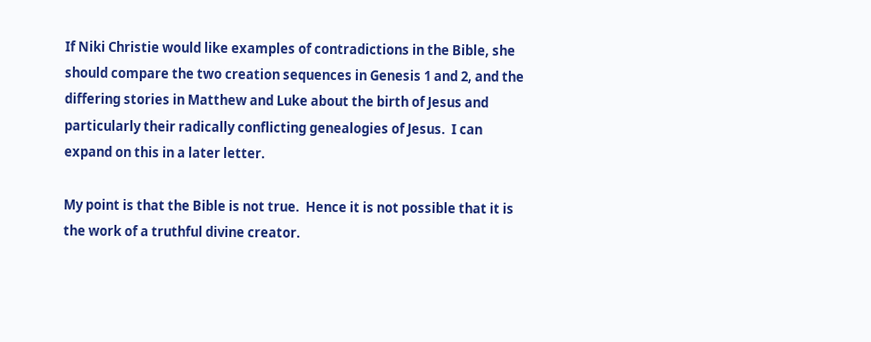If Niki Christie would like examples of contradictions in the Bible, she should compare the two creation sequences in Genesis 1 and 2, and the differing stories in Matthew and Luke about the birth of Jesus and particularly their radically conflicting genealogies of Jesus.  I can expand on this in a later letter.

My point is that the Bible is not true.  Hence it is not possible that it is the work of a truthful divine creator.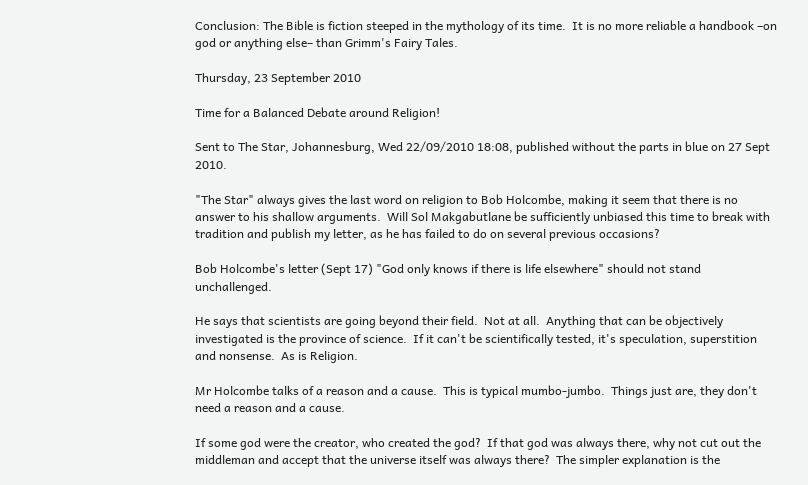Conclusion: The Bible is fiction steeped in the mythology of its time.  It is no more reliable a handbook –on god or anything else– than Grimm's Fairy Tales.

Thursday, 23 September 2010

Time for a Balanced Debate around Religion!

Sent to The Star, Johannesburg, Wed 22/09/2010 18:08, published without the parts in blue on 27 Sept 2010.

"The Star" always gives the last word on religion to Bob Holcombe, making it seem that there is no answer to his shallow arguments.  Will Sol Makgabutlane be sufficiently unbiased this time to break with tradition and publish my letter, as he has failed to do on several previous occasions?

Bob Holcombe's letter (Sept 17) "God only knows if there is life elsewhere" should not stand unchallenged.

He says that scientists are going beyond their field.  Not at all.  Anything that can be objectively investigated is the province of science.  If it can't be scientifically tested, it's speculation, superstition and nonsense.  As is Religion.

Mr Holcombe talks of a reason and a cause.  This is typical mumbo-jumbo.  Things just are, they don't need a reason and a cause.

If some god were the creator, who created the god?  If that god was always there, why not cut out the middleman and accept that the universe itself was always there?  The simpler explanation is the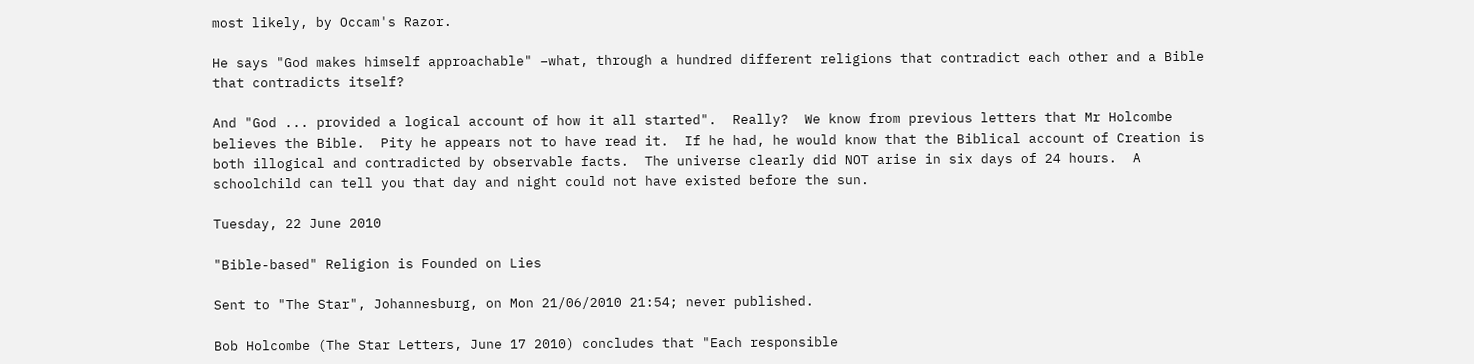most likely, by Occam's Razor.

He says "God makes himself approachable" –what, through a hundred different religions that contradict each other and a Bible that contradicts itself?

And "God ... provided a logical account of how it all started".  Really?  We know from previous letters that Mr Holcombe believes the Bible.  Pity he appears not to have read it.  If he had, he would know that the Biblical account of Creation is both illogical and contradicted by observable facts.  The universe clearly did NOT arise in six days of 24 hours.  A schoolchild can tell you that day and night could not have existed before the sun.

Tuesday, 22 June 2010

"Bible-based" Religion is Founded on Lies

Sent to "The Star", Johannesburg, on Mon 21/06/2010 21:54; never published.

Bob Holcombe (The Star Letters, June 17 2010) concludes that "Each responsible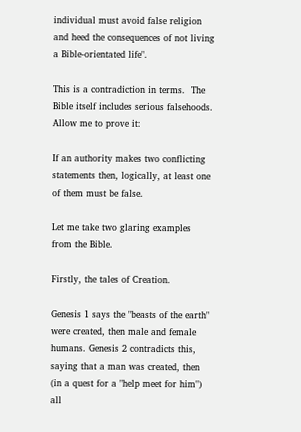individual must avoid false religion and heed the consequences of not living a Bible-orientated life".

This is a contradiction in terms.  The Bible itself includes serious falsehoods.
Allow me to prove it:

If an authority makes two conflicting statements then, logically, at least one of them must be false.

Let me take two glaring examples from the Bible.

Firstly, the tales of Creation.

Genesis 1 says the "beasts of the earth" were created, then male and female humans. Genesis 2 contradicts this, saying that a man was created, then (in a quest for a "help meet for him") all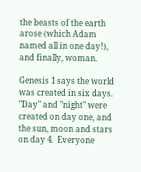the beasts of the earth arose (which Adam named all in one day!), and finally, woman.

Genesis 1 says the world was created in six days. "Day" and "night" were created on day one, and the sun, moon and stars on day 4.  Everyone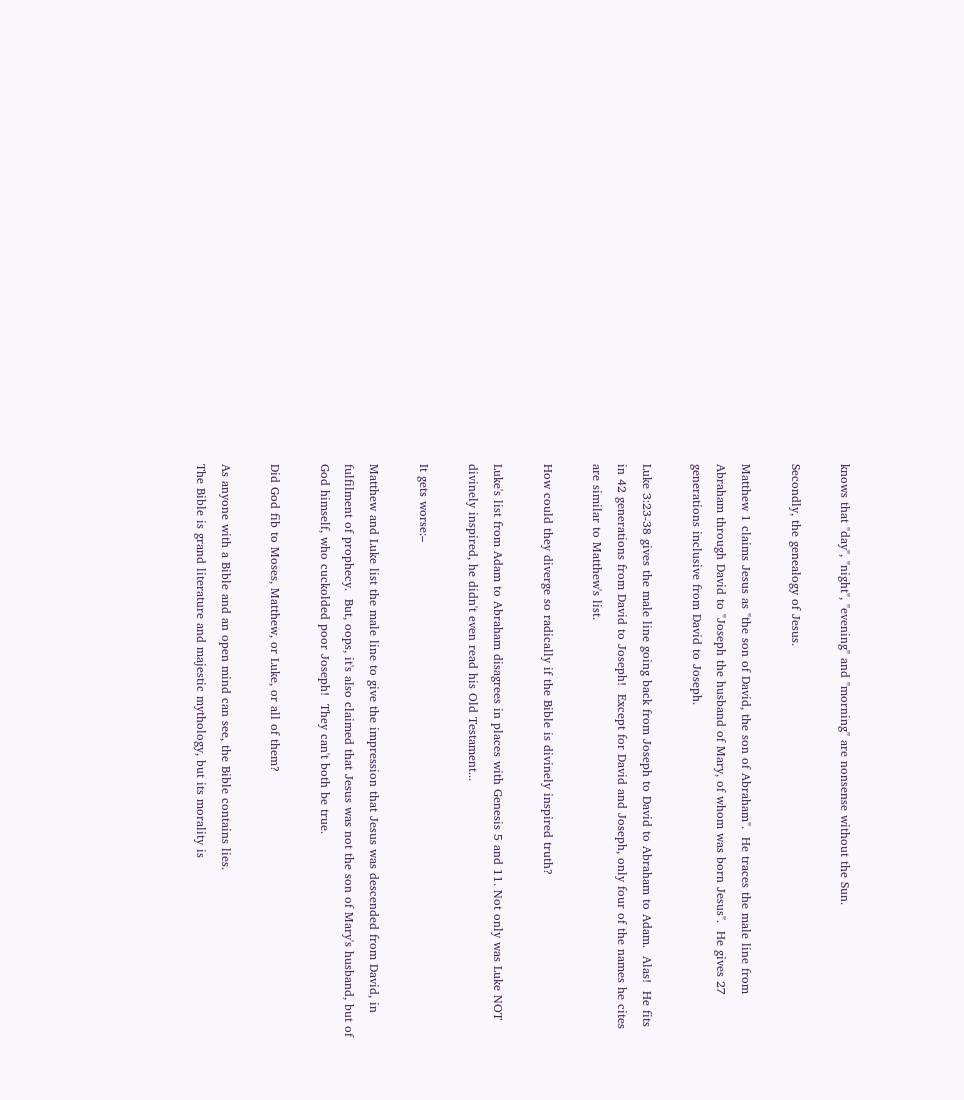knows that "day", "night", "evening" and "morning" are nonsense without the Sun.

Secondly, the genealogy of Jesus.

Matthew 1 claims Jesus as "the son of David, the son of Abraham".  He traces the male line from Abraham through David to "Joseph the husband of Mary, of whom was born Jesus".  He gives 27 generations inclusive from David to Joseph.

Luke 3:23-38 gives the male line going back from Joseph to David to Abraham to Adam.  Alas!  He fits in 42 generations from David to Joseph!  Except for David and Joseph, only four of the names he cites are similar to Matthew's list.

How could they diverge so radically if the Bible is divinely inspired truth?

Luke's list from Adam to Abraham disagrees in places with Genesis 5 and 11. Not only was Luke NOT divinely inspired, he didn't even read his Old Testament...

It gets worse:–

Matthew and Luke list the male line to give the impression that Jesus was descended from David, in fulfilment of prophecy.  But, oops, it's also claimed that Jesus was not the son of Mary's husband, but of God himself, who cuckolded poor Joseph!  They can't both be true.

Did God fib to Moses, Matthew, or Luke, or all of them?

As anyone with a Bible and an open mind can see, the Bible contains lies.
The Bible is grand literature and majestic mythology, but its morality is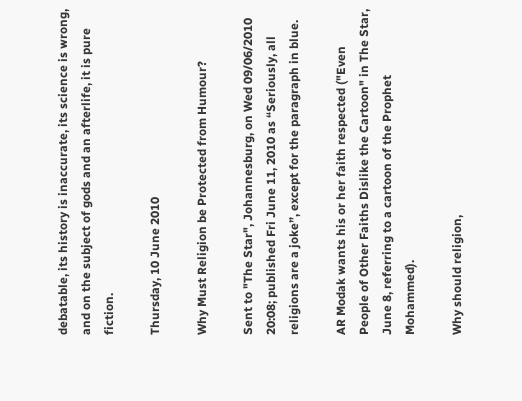debatable, its history is inaccurate, its science is wrong, and on the subject of gods and an afterlife, it is pure fiction.

Thursday, 10 June 2010

Why Must Religion be Protected from Humour?

Sent to "The Star", Johannesburg, on Wed 09/06/2010 20:08; published Fri June 11, 2010 as “Seriously, all religions are a joke”, except for the paragraph in blue.

AR Modak wants his or her faith respected ("Even People of Other Faiths Dislike the Cartoon" in The Star, June 8, referring to a cartoon of the Prophet Mohammed).

Why should religion,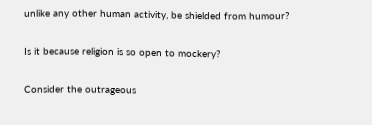unlike any other human activity, be shielded from humour?

Is it because religion is so open to mockery?

Consider the outrageous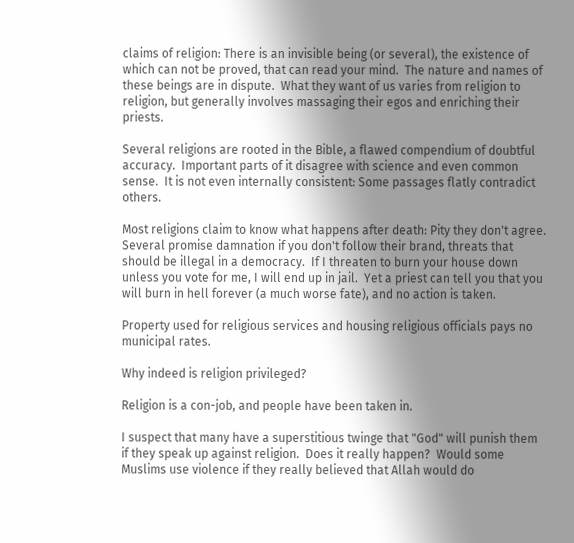claims of religion: There is an invisible being (or several), the existence of which can not be proved, that can read your mind.  The nature and names of these beings are in dispute.  What they want of us varies from religion to religion, but generally involves massaging their egos and enriching their priests.

Several religions are rooted in the Bible, a flawed compendium of doubtful accuracy.  Important parts of it disagree with science and even common sense.  It is not even internally consistent: Some passages flatly contradict others.

Most religions claim to know what happens after death: Pity they don't agree.  Several promise damnation if you don't follow their brand, threats that should be illegal in a democracy.  If I threaten to burn your house down unless you vote for me, I will end up in jail.  Yet a priest can tell you that you will burn in hell forever (a much worse fate), and no action is taken.

Property used for religious services and housing religious officials pays no municipal rates.

Why indeed is religion privileged?

Religion is a con-job, and people have been taken in.

I suspect that many have a superstitious twinge that "God" will punish them if they speak up against religion.  Does it really happen?  Would some Muslims use violence if they really believed that Allah would do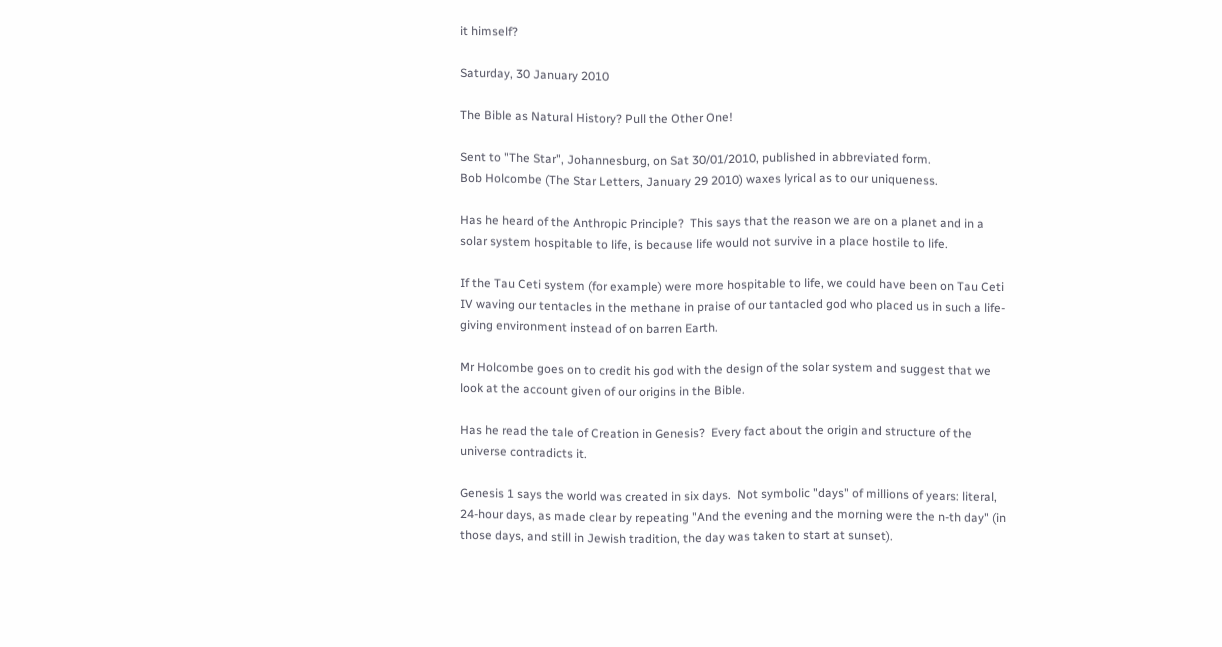it himself?

Saturday, 30 January 2010

The Bible as Natural History? Pull the Other One!

Sent to "The Star", Johannesburg, on Sat 30/01/2010, published in abbreviated form.
Bob Holcombe (The Star Letters, January 29 2010) waxes lyrical as to our uniqueness.

Has he heard of the Anthropic Principle?  This says that the reason we are on a planet and in a solar system hospitable to life, is because life would not survive in a place hostile to life.

If the Tau Ceti system (for example) were more hospitable to life, we could have been on Tau Ceti IV waving our tentacles in the methane in praise of our tantacled god who placed us in such a life-giving environment instead of on barren Earth.

Mr Holcombe goes on to credit his god with the design of the solar system and suggest that we look at the account given of our origins in the Bible.

Has he read the tale of Creation in Genesis?  Every fact about the origin and structure of the universe contradicts it.

Genesis 1 says the world was created in six days.  Not symbolic "days" of millions of years: literal, 24-hour days, as made clear by repeating "And the evening and the morning were the n-th day" (in those days, and still in Jewish tradition, the day was taken to start at sunset).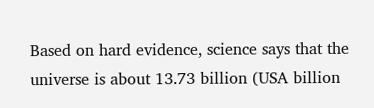Based on hard evidence, science says that the universe is about 13.73 billion (USA billion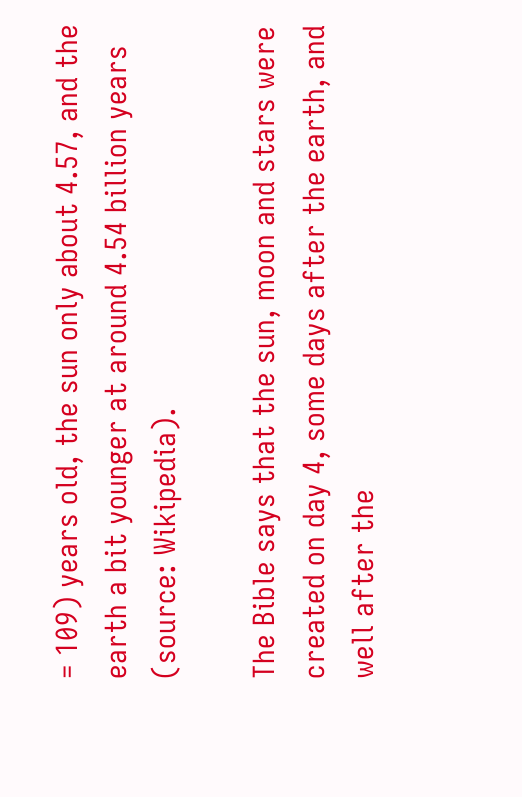= 109) years old, the sun only about 4.57, and the earth a bit younger at around 4.54 billion years (source: Wikipedia).

The Bible says that the sun, moon and stars were created on day 4, some days after the earth, and well after the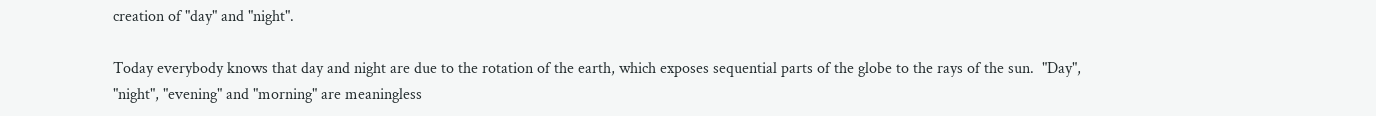creation of "day" and "night".

Today everybody knows that day and night are due to the rotation of the earth, which exposes sequential parts of the globe to the rays of the sun.  "Day", "night", "evening" and "morning" are meaningless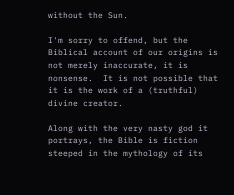without the Sun.

I'm sorry to offend, but the Biblical account of our origins is not merely inaccurate, it is nonsense.  It is not possible that it is the work of a (truthful) divine creator.

Along with the very nasty god it portrays, the Bible is fiction steeped in the mythology of its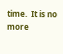time.  It is no more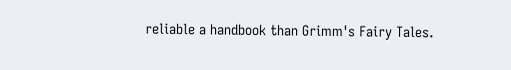reliable a handbook than Grimm's Fairy Tales.